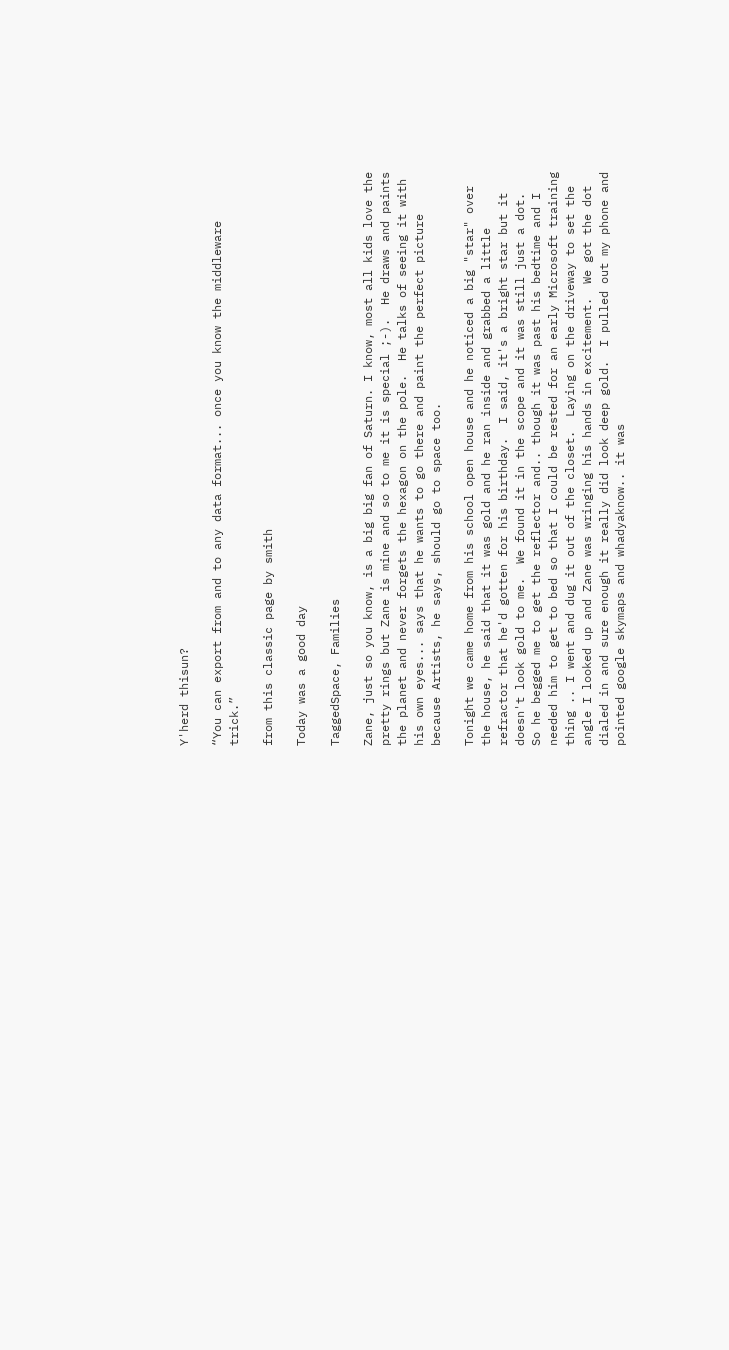Y'herd thisun?

“You can export from and to any data format... once you know the middleware trick.”

from this classic page by smith

Today was a good day

TaggedSpace, Families

Zane, just so you know, is a big big fan of Saturn. I know, most all kids love the pretty rings but Zane is mine and so to me it is special ;-).  He draws and paints the planet and never forgets the hexagon on the pole.  He talks of seeing it with his own eyes... says that he wants to go there and paint the perfect picture because Artists, he says, should go to space too.

Tonight we came home from his school open house and he noticed a big "star" over the house, he said that it was gold and he ran inside and grabbed a little refractor that he'd gotten for his birthday.  I said, it's a bright star but it doesn't look gold to me.  We found it in the scope and it was still just a dot.  So he begged me to get the reflector and.. though it was past his bedtime and I needed him to get to bed so that I could be rested for an early Microsoft training thing .. I went and dug it out of the closet.  Laying on the driveway to set the angle I looked up and Zane was wringing his hands in excitement.  We got the dot dialed in and sure enough it really did look deep gold.  I pulled out my phone and pointed google skymaps and whadyaknow.. it was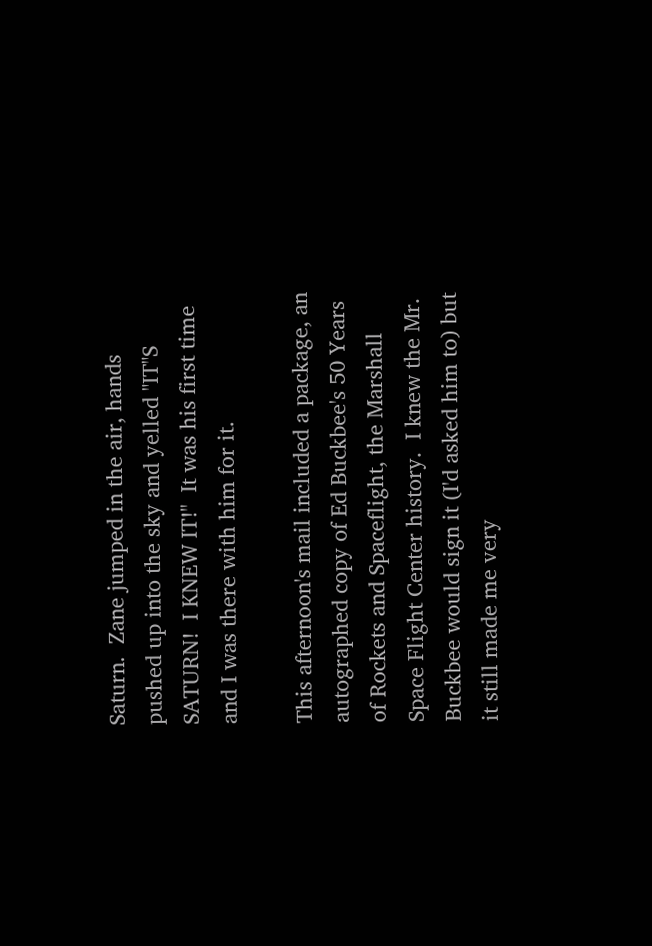Saturn.  Zane jumped in the air, hands pushed up into the sky and yelled "IT"S SATURN!  I KNEW IT!"  It was his first time and I was there with him for it.

This afternoon's mail included a package, an autographed copy of Ed Buckbee's 50 Years of Rockets and Spaceflight, the Marshall Space Flight Center history.  I knew the Mr. Buckbee would sign it (I'd asked him to) but it still made me very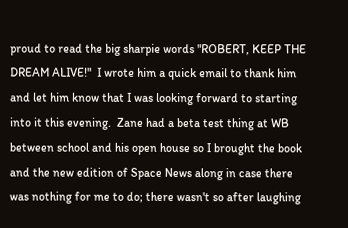proud to read the big sharpie words "ROBERT, KEEP THE DREAM ALIVE!"  I wrote him a quick email to thank him and let him know that I was looking forward to starting into it this evening.  Zane had a beta test thing at WB between school and his open house so I brought the book and the new edition of Space News along in case there was nothing for me to do; there wasn't so after laughing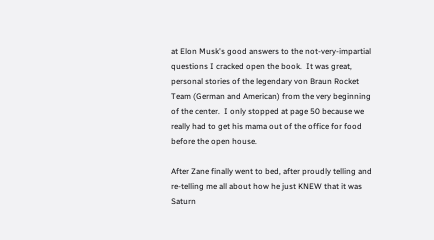at Elon Musk's good answers to the not-very-impartial questions I cracked open the book.  It was great, personal stories of the legendary von Braun Rocket Team (German and American) from the very beginning of the center.  I only stopped at page 50 because we really had to get his mama out of the office for food before the open house.

After Zane finally went to bed, after proudly telling and re-telling me all about how he just KNEW that it was Saturn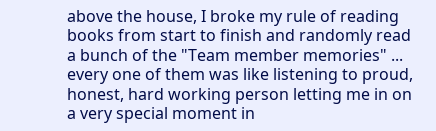above the house, I broke my rule of reading books from start to finish and randomly read a bunch of the "Team member memories" ... every one of them was like listening to proud, honest, hard working person letting me in on a very special moment in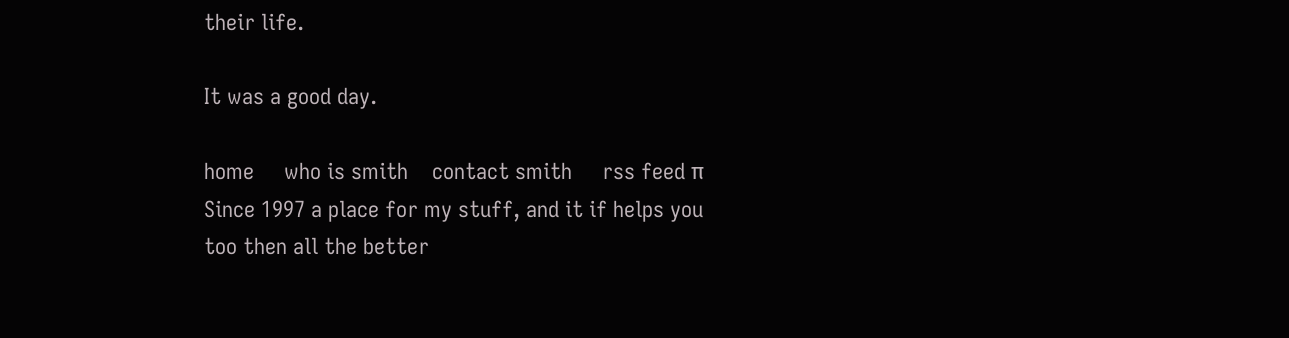their life.

It was a good day.

home     who is smith    contact smith     rss feed π
Since 1997 a place for my stuff, and it if helps you too then all the better